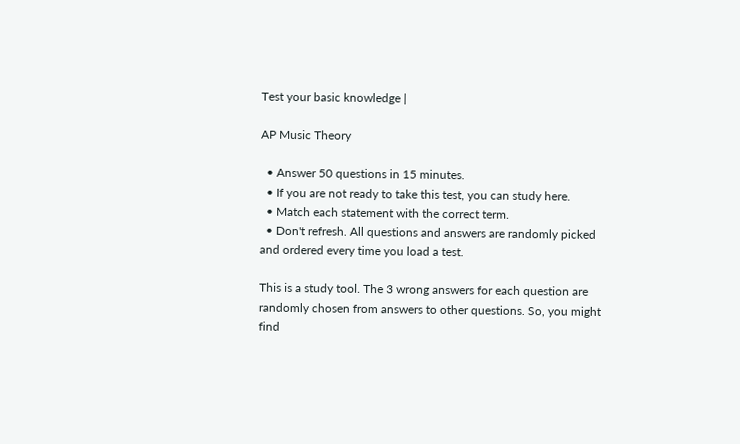Test your basic knowledge |

AP Music Theory

  • Answer 50 questions in 15 minutes.
  • If you are not ready to take this test, you can study here.
  • Match each statement with the correct term.
  • Don't refresh. All questions and answers are randomly picked and ordered every time you load a test.

This is a study tool. The 3 wrong answers for each question are randomly chosen from answers to other questions. So, you might find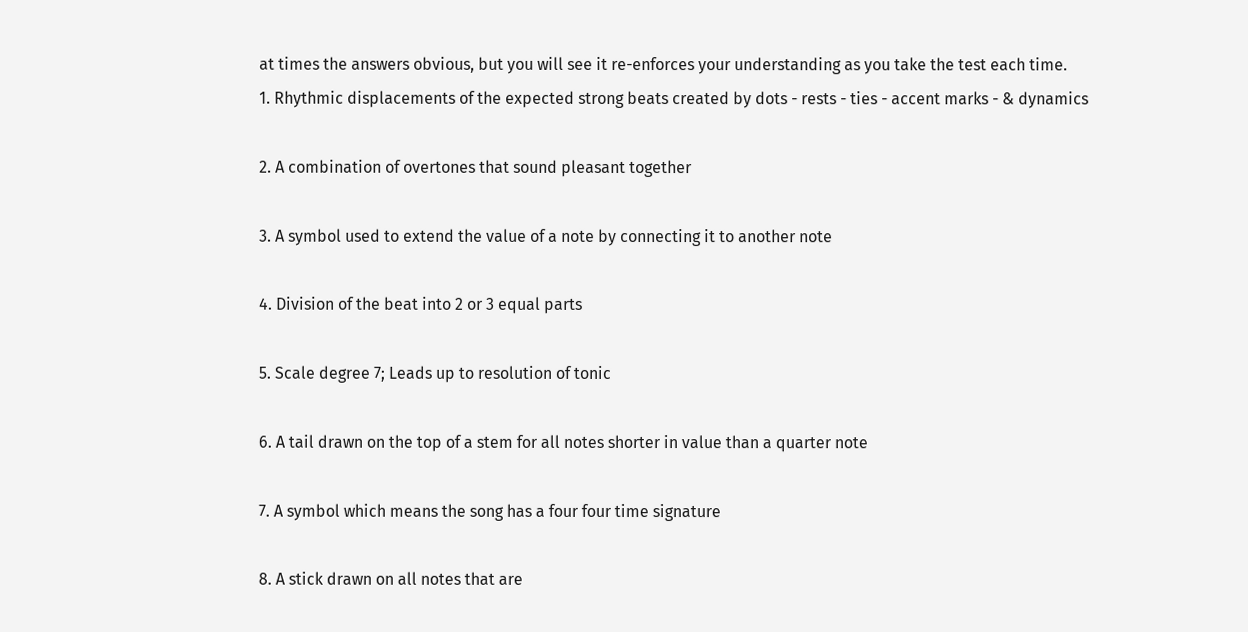at times the answers obvious, but you will see it re-enforces your understanding as you take the test each time.
1. Rhythmic displacements of the expected strong beats created by dots - rests - ties - accent marks - & dynamics

2. A combination of overtones that sound pleasant together

3. A symbol used to extend the value of a note by connecting it to another note

4. Division of the beat into 2 or 3 equal parts

5. Scale degree 7; Leads up to resolution of tonic

6. A tail drawn on the top of a stem for all notes shorter in value than a quarter note

7. A symbol which means the song has a four four time signature

8. A stick drawn on all notes that are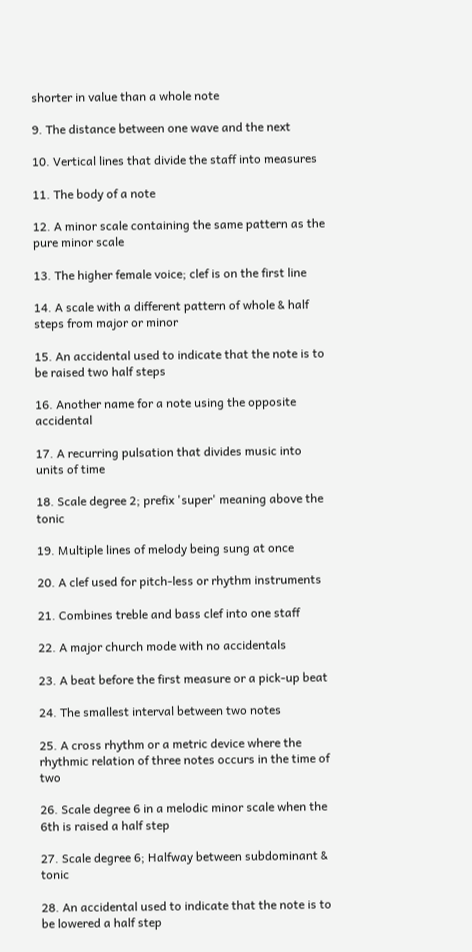shorter in value than a whole note

9. The distance between one wave and the next

10. Vertical lines that divide the staff into measures

11. The body of a note

12. A minor scale containing the same pattern as the pure minor scale

13. The higher female voice; clef is on the first line

14. A scale with a different pattern of whole & half steps from major or minor

15. An accidental used to indicate that the note is to be raised two half steps

16. Another name for a note using the opposite accidental

17. A recurring pulsation that divides music into units of time

18. Scale degree 2; prefix 'super' meaning above the tonic

19. Multiple lines of melody being sung at once

20. A clef used for pitch-less or rhythm instruments

21. Combines treble and bass clef into one staff

22. A major church mode with no accidentals

23. A beat before the first measure or a pick-up beat

24. The smallest interval between two notes

25. A cross rhythm or a metric device where the rhythmic relation of three notes occurs in the time of two

26. Scale degree 6 in a melodic minor scale when the 6th is raised a half step

27. Scale degree 6; Halfway between subdominant & tonic

28. An accidental used to indicate that the note is to be lowered a half step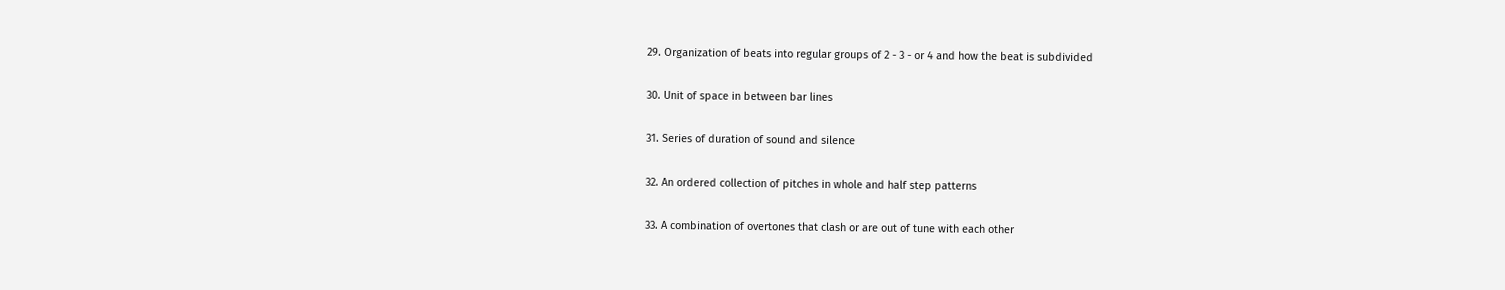29. Organization of beats into regular groups of 2 - 3 - or 4 and how the beat is subdivided

30. Unit of space in between bar lines

31. Series of duration of sound and silence

32. An ordered collection of pitches in whole and half step patterns

33. A combination of overtones that clash or are out of tune with each other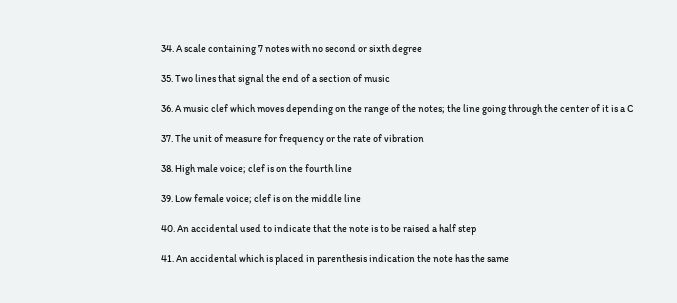34. A scale containing 7 notes with no second or sixth degree

35. Two lines that signal the end of a section of music

36. A music clef which moves depending on the range of the notes; the line going through the center of it is a C

37. The unit of measure for frequency or the rate of vibration

38. High male voice; clef is on the fourth line

39. Low female voice; clef is on the middle line

40. An accidental used to indicate that the note is to be raised a half step

41. An accidental which is placed in parenthesis indication the note has the same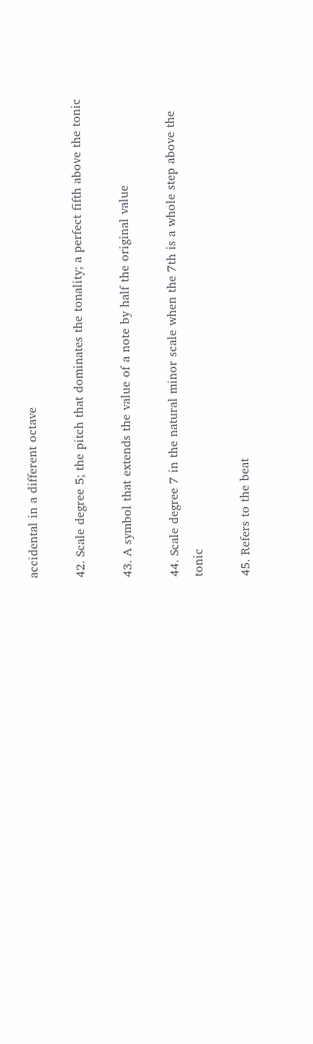accidental in a different octave

42. Scale degree 5; the pitch that dominates the tonality; a perfect fifth above the tonic

43. A symbol that extends the value of a note by half the original value

44. Scale degree 7 in the natural minor scale when the 7th is a whole step above the tonic

45. Refers to the beat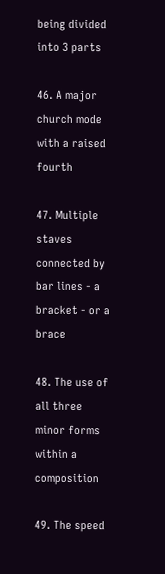being divided into 3 parts

46. A major church mode with a raised fourth

47. Multiple staves connected by bar lines - a bracket - or a brace

48. The use of all three minor forms within a composition

49. The speed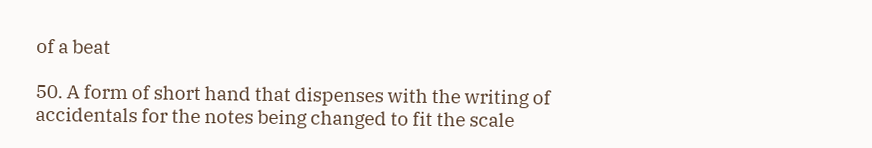of a beat

50. A form of short hand that dispenses with the writing of accidentals for the notes being changed to fit the scale